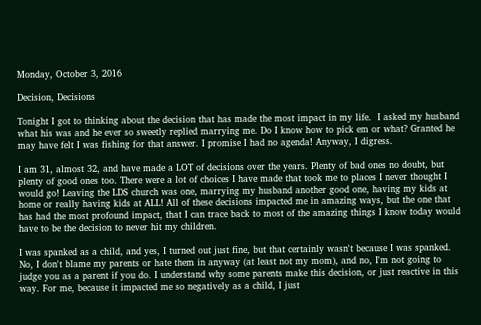Monday, October 3, 2016

Decision, Decisions

Tonight I got to thinking about the decision that has made the most impact in my life.  I asked my husband what his was and he ever so sweetly replied marrying me. Do I know how to pick em or what? Granted he may have felt I was fishing for that answer. I promise I had no agenda! Anyway, I digress.

I am 31, almost 32, and have made a LOT of decisions over the years. Plenty of bad ones no doubt, but plenty of good ones too. There were a lot of choices I have made that took me to places I never thought I would go! Leaving the LDS church was one, marrying my husband another good one, having my kids at home or really having kids at ALL! All of these decisions impacted me in amazing ways, but the one that has had the most profound impact, that I can trace back to most of the amazing things I know today would have to be the decision to never hit my children.

I was spanked as a child, and yes, I turned out just fine, but that certainly wasn't because I was spanked. No, I don't blame my parents or hate them in anyway (at least not my mom), and no, I'm not going to judge you as a parent if you do. I understand why some parents make this decision, or just reactive in this way. For me, because it impacted me so negatively as a child, I just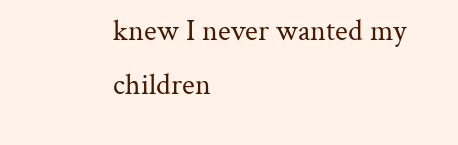knew I never wanted my children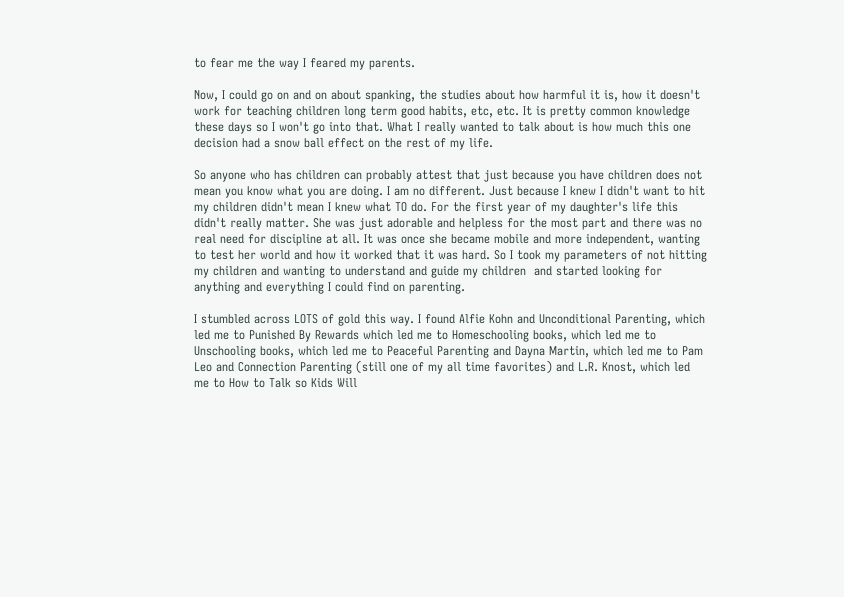to fear me the way I feared my parents.

Now, I could go on and on about spanking, the studies about how harmful it is, how it doesn't work for teaching children long term good habits, etc, etc. It is pretty common knowledge these days so I won't go into that. What I really wanted to talk about is how much this one decision had a snow ball effect on the rest of my life.

So anyone who has children can probably attest that just because you have children does not mean you know what you are doing. I am no different. Just because I knew I didn't want to hit my children didn't mean I knew what TO do. For the first year of my daughter's life this didn't really matter. She was just adorable and helpless for the most part and there was no real need for discipline at all. It was once she became mobile and more independent, wanting to test her world and how it worked that it was hard. So I took my parameters of not hitting my children and wanting to understand and guide my children  and started looking for anything and everything I could find on parenting.

I stumbled across LOTS of gold this way. I found Alfie Kohn and Unconditional Parenting, which led me to Punished By Rewards which led me to Homeschooling books, which led me to Unschooling books, which led me to Peaceful Parenting and Dayna Martin, which led me to Pam Leo and Connection Parenting (still one of my all time favorites) and L.R. Knost, which led me to How to Talk so Kids Will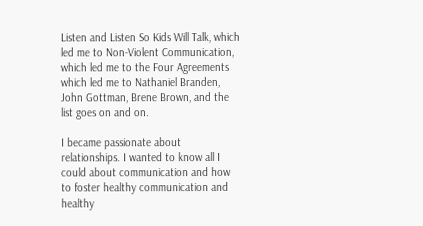Listen and Listen So Kids Will Talk, which led me to Non-Violent Communication, which led me to the Four Agreements which led me to Nathaniel Branden, John Gottman, Brene Brown, and the list goes on and on.

I became passionate about relationships. I wanted to know all I could about communication and how to foster healthy communication and healthy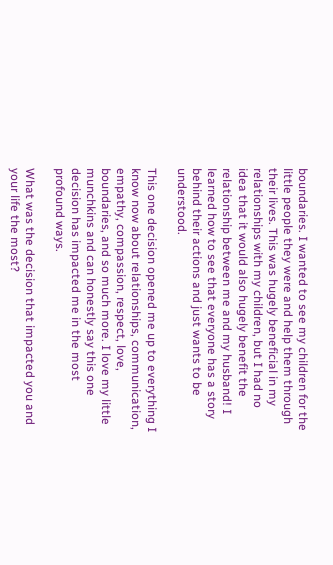boundaries. I wanted to see my children for the little people they were and help them through their lives. This was hugely beneficial in my relationships with my children, but I had no idea that it would also hugely benefit the relationship between me and my husband! I learned how to see that everyone has a story behind their actions and just wants to be understood.

This one decision opened me up to everything I know now about relationships, communication, empathy, compassion, respect, love, boundaries, and so much more. I love my little munchkins and can honestly say this one decision has impacted me in the most profound ways.

What was the decision that impacted you and your life the most?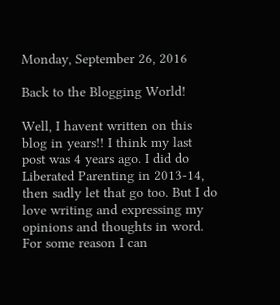Monday, September 26, 2016

Back to the Blogging World!

Well, I havent written on this blog in years!! I think my last post was 4 years ago. I did do Liberated Parenting in 2013-14, then sadly let that go too. But I do love writing and expressing my opinions and thoughts in word. For some reason I can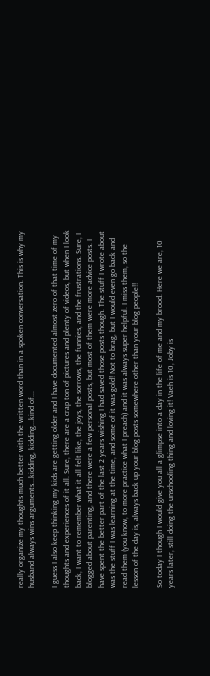really organize my thoughts much better with the written word than in a spoken conversation. This is why my husband always wins arguments...kidding, kidding...kind of...

I guess I also keep thinking my kids are getting older and I have documented almost zero of that time of my thoughts and experiences of it all. Sure, there are a crap ton of pictures and plenty of videos, but when I look back, I want to remember what it all felt like, the joys, the sorrows, the funnies, and the frustrations. Sure, I blogged about parenting, and there were a few personal posts, but most of them were more advice posts. I have spent the better part of the last 2 years wishing I had saved those posts though. The stuff I wrote about was the stuff I was learning at the time, and some of it was gold! Not to brag, but I would even go back and read them (you know, to more practice what I preach) and it was always super helpful. I miss them, so the lesson of the day is, always back up your blog posts somewhere other than your blog people!!

So today I though I would give you all a glimpse into a day in the life of me and my brood. Here we are, 10 years later, still doing the unschooling thing and loving it! Vaeh is 10, Joby is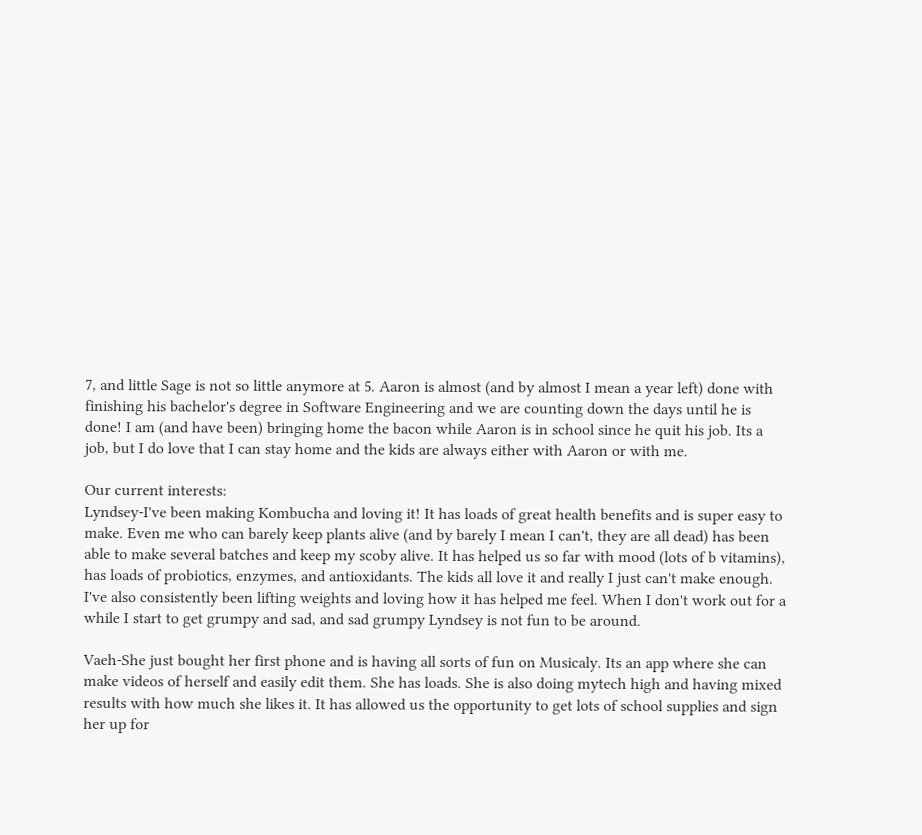7, and little Sage is not so little anymore at 5. Aaron is almost (and by almost I mean a year left) done with finishing his bachelor's degree in Software Engineering and we are counting down the days until he is done! I am (and have been) bringing home the bacon while Aaron is in school since he quit his job. Its a job, but I do love that I can stay home and the kids are always either with Aaron or with me.

Our current interests:
Lyndsey-I've been making Kombucha and loving it! It has loads of great health benefits and is super easy to make. Even me who can barely keep plants alive (and by barely I mean I can't, they are all dead) has been able to make several batches and keep my scoby alive. It has helped us so far with mood (lots of b vitamins), has loads of probiotics, enzymes, and antioxidants. The kids all love it and really I just can't make enough. I've also consistently been lifting weights and loving how it has helped me feel. When I don't work out for a while I start to get grumpy and sad, and sad grumpy Lyndsey is not fun to be around.

Vaeh-She just bought her first phone and is having all sorts of fun on Musicaly. Its an app where she can make videos of herself and easily edit them. She has loads. She is also doing mytech high and having mixed results with how much she likes it. It has allowed us the opportunity to get lots of school supplies and sign her up for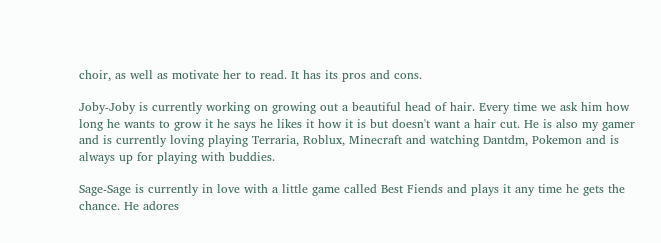choir, as well as motivate her to read. It has its pros and cons.

Joby-Joby is currently working on growing out a beautiful head of hair. Every time we ask him how long he wants to grow it he says he likes it how it is but doesn't want a hair cut. He is also my gamer and is currently loving playing Terraria, Roblux, Minecraft and watching Dantdm, Pokemon and is always up for playing with buddies.

Sage-Sage is currently in love with a little game called Best Fiends and plays it any time he gets the chance. He adores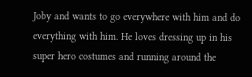Joby and wants to go everywhere with him and do everything with him. He loves dressing up in his super hero costumes and running around the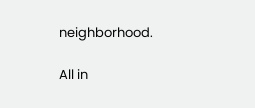neighborhood.

All in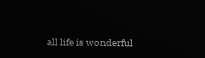all life is wonderful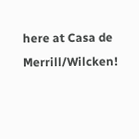here at Casa de Merrill/Wilcken!